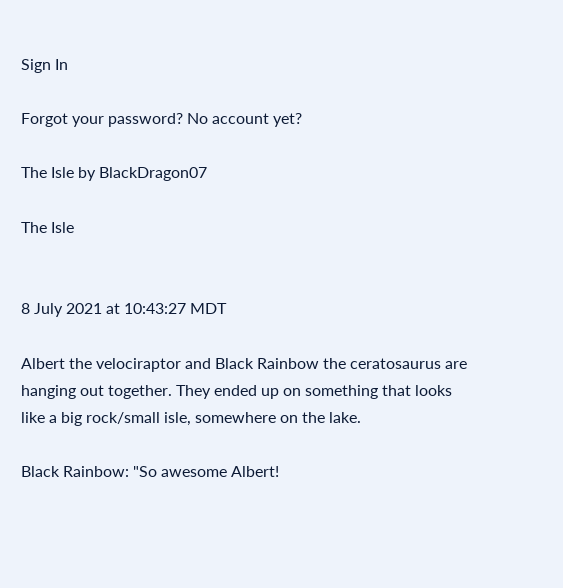Sign In

Forgot your password? No account yet?

The Isle by BlackDragon07

The Isle


8 July 2021 at 10:43:27 MDT

Albert the velociraptor and Black Rainbow the ceratosaurus are hanging out together. They ended up on something that looks like a big rock/small isle, somewhere on the lake.

Black Rainbow: "So awesome Albert!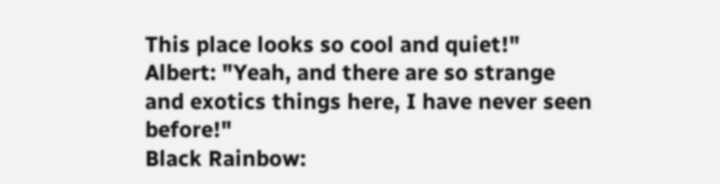This place looks so cool and quiet!"
Albert: "Yeah, and there are so strange and exotics things here, I have never seen before!"
Black Rainbow: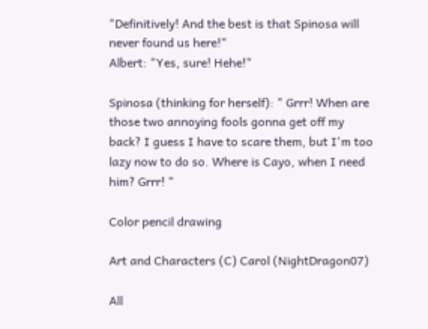"Definitively! And the best is that Spinosa will never found us here!"
Albert: "Yes, sure! Hehe!"

Spinosa (thinking for herself): " Grrr! When are those two annoying fools gonna get off my back? I guess I have to scare them, but I'm too lazy now to do so. Where is Cayo, when I need him? Grrr! "

Color pencil drawing

Art and Characters (C) Carol (NightDragon07)

All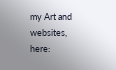my Art and websites, here: